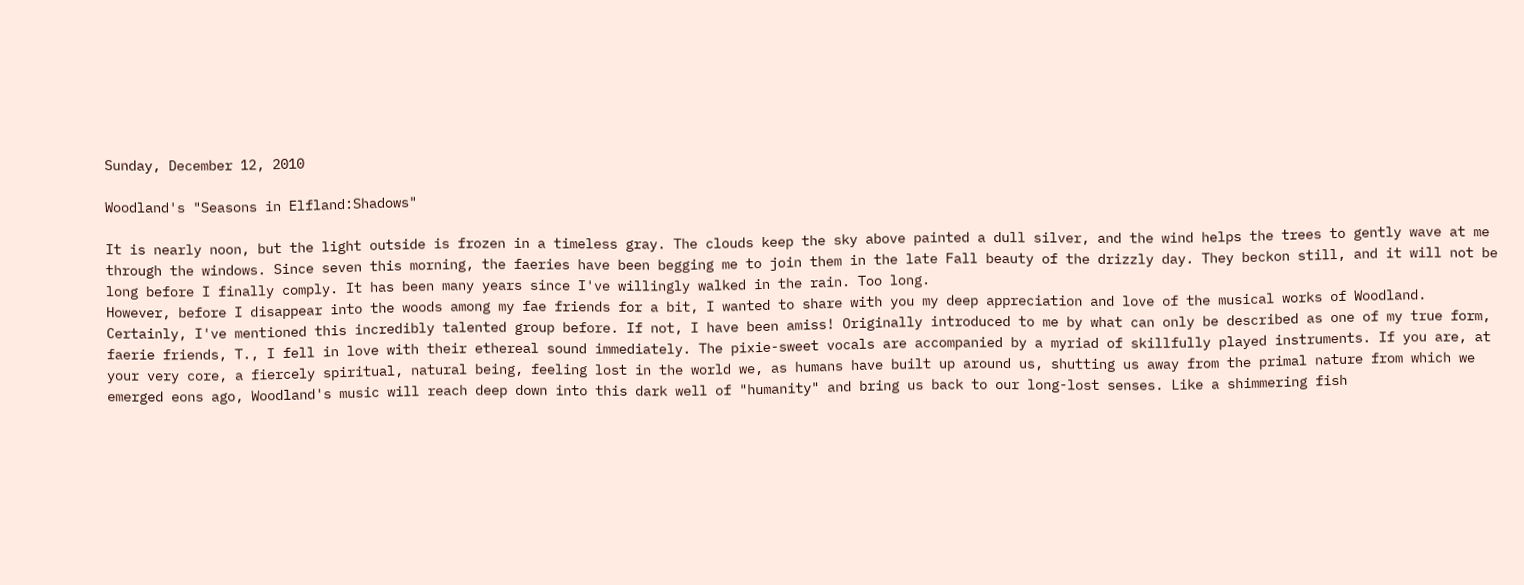Sunday, December 12, 2010

Woodland's "Seasons in Elfland:Shadows"

It is nearly noon, but the light outside is frozen in a timeless gray. The clouds keep the sky above painted a dull silver, and the wind helps the trees to gently wave at me through the windows. Since seven this morning, the faeries have been begging me to join them in the late Fall beauty of the drizzly day. They beckon still, and it will not be long before I finally comply. It has been many years since I've willingly walked in the rain. Too long.
However, before I disappear into the woods among my fae friends for a bit, I wanted to share with you my deep appreciation and love of the musical works of Woodland. Certainly, I've mentioned this incredibly talented group before. If not, I have been amiss! Originally introduced to me by what can only be described as one of my true form, faerie friends, T., I fell in love with their ethereal sound immediately. The pixie-sweet vocals are accompanied by a myriad of skillfully played instruments. If you are, at your very core, a fiercely spiritual, natural being, feeling lost in the world we, as humans have built up around us, shutting us away from the primal nature from which we emerged eons ago, Woodland's music will reach deep down into this dark well of "humanity" and bring us back to our long-lost senses. Like a shimmering fish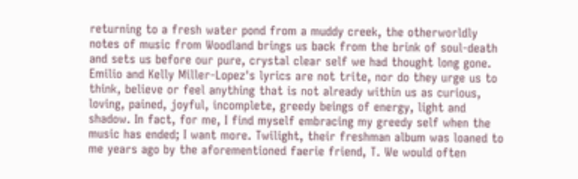returning to a fresh water pond from a muddy creek, the otherworldly notes of music from Woodland brings us back from the brink of soul-death and sets us before our pure, crystal clear self we had thought long gone.
Emilio and Kelly Miller-Lopez's lyrics are not trite, nor do they urge us to think, believe or feel anything that is not already within us as curious, loving, pained, joyful, incomplete, greedy beings of energy, light and shadow. In fact, for me, I find myself embracing my greedy self when the music has ended; I want more. Twilight, their freshman album was loaned to me years ago by the aforementioned faerie friend, T. We would often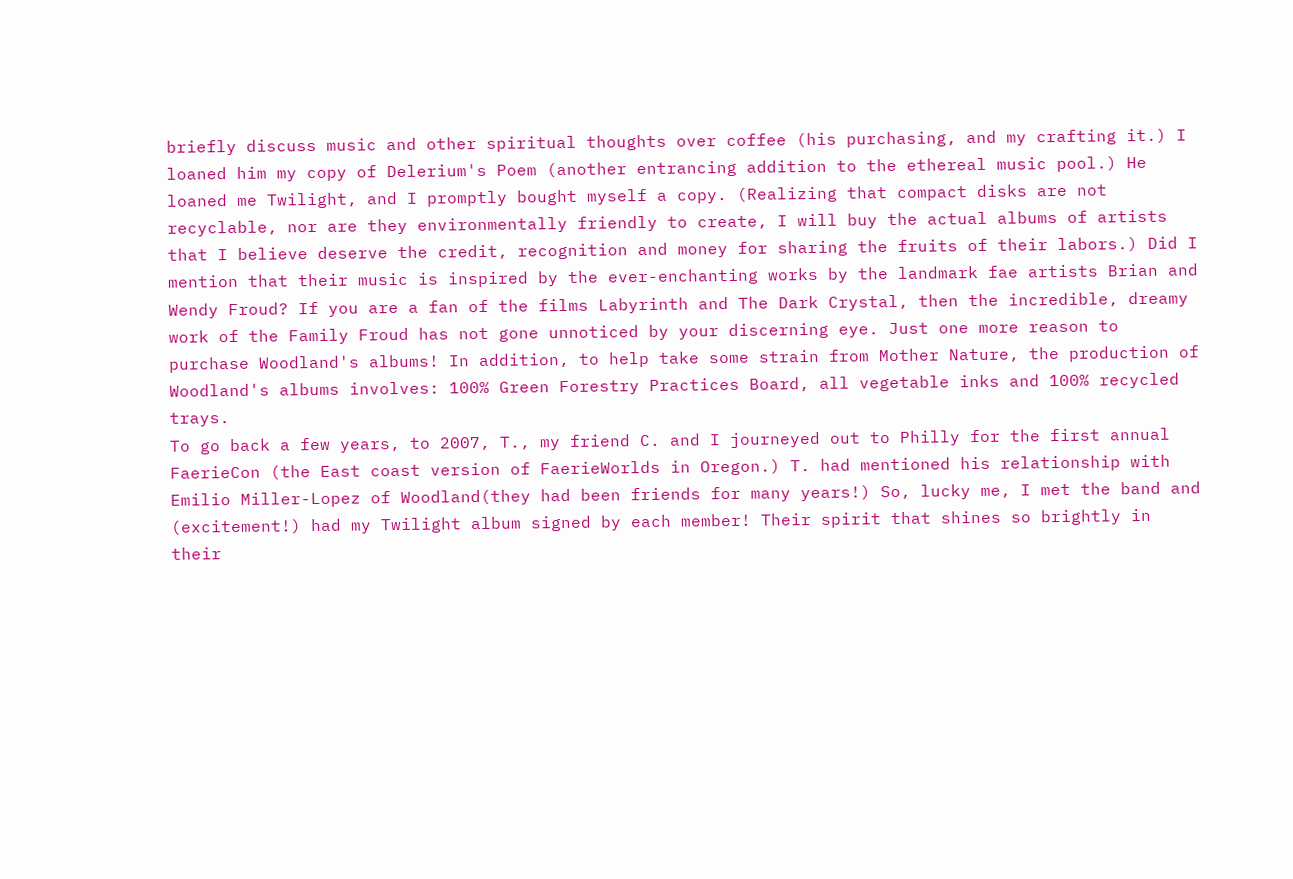briefly discuss music and other spiritual thoughts over coffee (his purchasing, and my crafting it.) I loaned him my copy of Delerium's Poem (another entrancing addition to the ethereal music pool.) He loaned me Twilight, and I promptly bought myself a copy. (Realizing that compact disks are not recyclable, nor are they environmentally friendly to create, I will buy the actual albums of artists that I believe deserve the credit, recognition and money for sharing the fruits of their labors.) Did I mention that their music is inspired by the ever-enchanting works by the landmark fae artists Brian and Wendy Froud? If you are a fan of the films Labyrinth and The Dark Crystal, then the incredible, dreamy work of the Family Froud has not gone unnoticed by your discerning eye. Just one more reason to purchase Woodland's albums! In addition, to help take some strain from Mother Nature, the production of Woodland's albums involves: 100% Green Forestry Practices Board, all vegetable inks and 100% recycled trays.
To go back a few years, to 2007, T., my friend C. and I journeyed out to Philly for the first annual FaerieCon (the East coast version of FaerieWorlds in Oregon.) T. had mentioned his relationship with Emilio Miller-Lopez of Woodland(they had been friends for many years!) So, lucky me, I met the band and (excitement!) had my Twilight album signed by each member! Their spirit that shines so brightly in their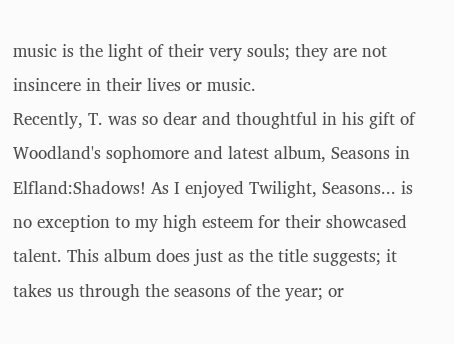music is the light of their very souls; they are not insincere in their lives or music.
Recently, T. was so dear and thoughtful in his gift of Woodland's sophomore and latest album, Seasons in Elfland:Shadows! As I enjoyed Twilight, Seasons... is no exception to my high esteem for their showcased talent. This album does just as the title suggests; it takes us through the seasons of the year; or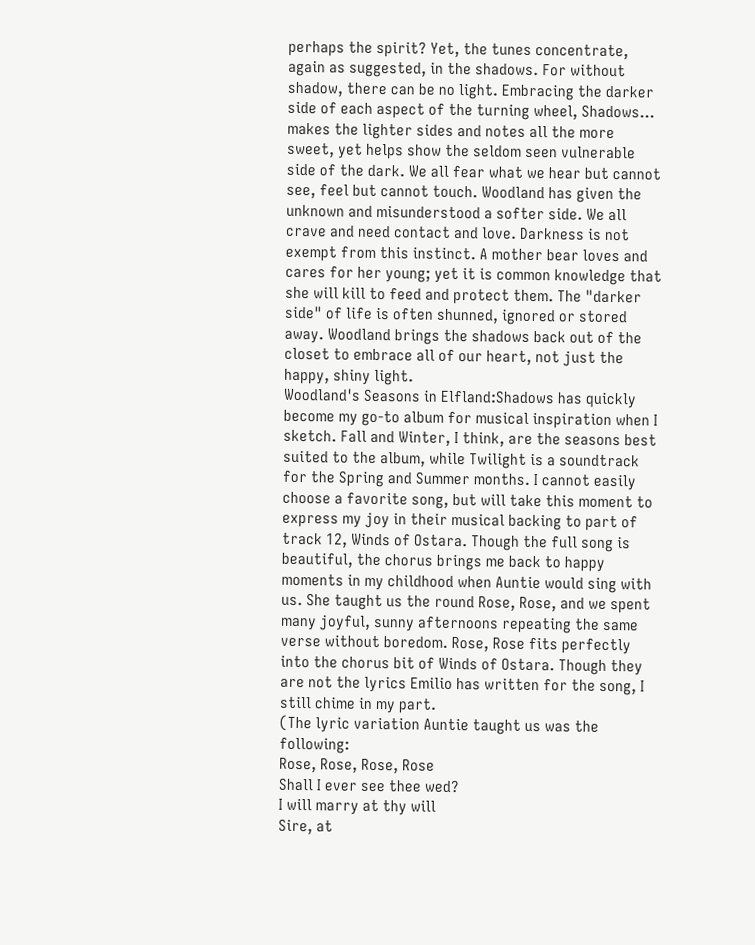perhaps the spirit? Yet, the tunes concentrate, again as suggested, in the shadows. For without shadow, there can be no light. Embracing the darker side of each aspect of the turning wheel, Shadows... makes the lighter sides and notes all the more sweet, yet helps show the seldom seen vulnerable side of the dark. We all fear what we hear but cannot see, feel but cannot touch. Woodland has given the unknown and misunderstood a softer side. We all crave and need contact and love. Darkness is not exempt from this instinct. A mother bear loves and cares for her young; yet it is common knowledge that she will kill to feed and protect them. The "darker side" of life is often shunned, ignored or stored away. Woodland brings the shadows back out of the closet to embrace all of our heart, not just the happy, shiny light.
Woodland's Seasons in Elfland:Shadows has quickly become my go-to album for musical inspiration when I sketch. Fall and Winter, I think, are the seasons best suited to the album, while Twilight is a soundtrack for the Spring and Summer months. I cannot easily choose a favorite song, but will take this moment to express my joy in their musical backing to part of track 12, Winds of Ostara. Though the full song is beautiful, the chorus brings me back to happy moments in my childhood when Auntie would sing with us. She taught us the round Rose, Rose, and we spent many joyful, sunny afternoons repeating the same verse without boredom. Rose, Rose fits perfectly into the chorus bit of Winds of Ostara. Though they are not the lyrics Emilio has written for the song, I still chime in my part.
(The lyric variation Auntie taught us was the following:
Rose, Rose, Rose, Rose
Shall I ever see thee wed?
I will marry at thy will
Sire, at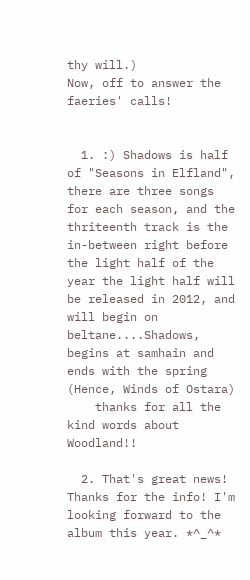thy will.)
Now, off to answer the faeries' calls!


  1. :) Shadows is half of "Seasons in Elfland", there are three songs for each season, and the thriteenth track is the in-between right before the light half of the year the light half will be released in 2012, and will begin on beltane....Shadows, begins at samhain and ends with the spring (Hence, Winds of Ostara)
    thanks for all the kind words about Woodland!!

  2. That's great news! Thanks for the info! I'm looking forward to the album this year. *^_^*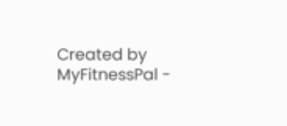Created by MyFitnessPal -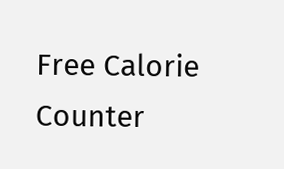Free Calorie Counter